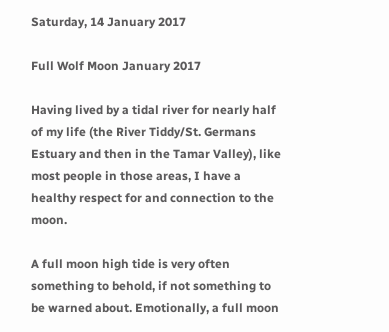Saturday, 14 January 2017

Full Wolf Moon January 2017

Having lived by a tidal river for nearly half of my life (the River Tiddy/St. Germans Estuary and then in the Tamar Valley), like most people in those areas, I have a healthy respect for and connection to the moon.

A full moon high tide is very often something to behold, if not something to be warned about. Emotionally, a full moon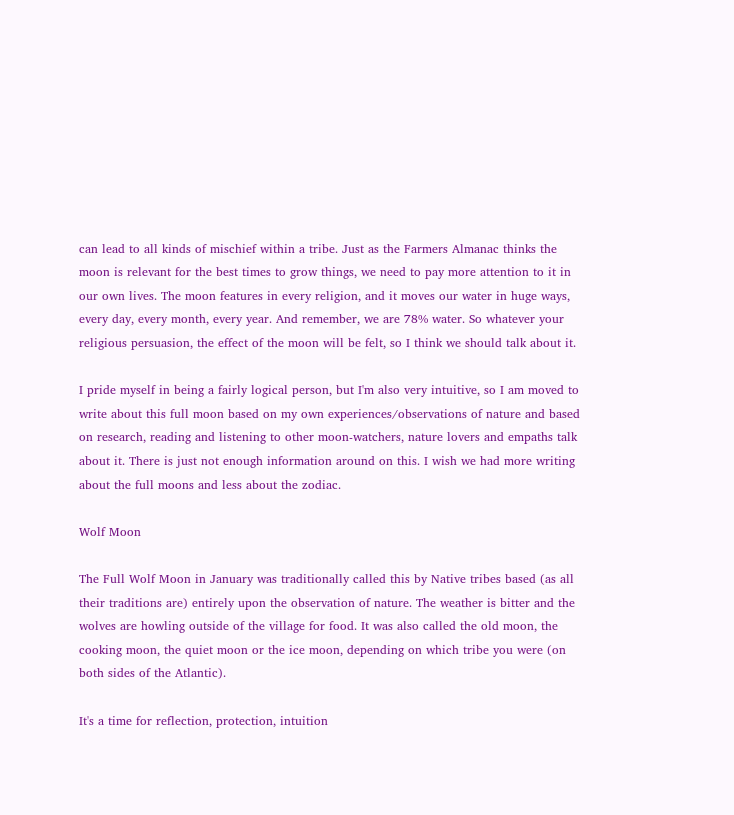can lead to all kinds of mischief within a tribe. Just as the Farmers Almanac thinks the moon is relevant for the best times to grow things, we need to pay more attention to it in our own lives. The moon features in every religion, and it moves our water in huge ways, every day, every month, every year. And remember, we are 78% water. So whatever your religious persuasion, the effect of the moon will be felt, so I think we should talk about it.

I pride myself in being a fairly logical person, but I'm also very intuitive, so I am moved to write about this full moon based on my own experiences/observations of nature and based on research, reading and listening to other moon-watchers, nature lovers and empaths talk about it. There is just not enough information around on this. I wish we had more writing about the full moons and less about the zodiac.

Wolf Moon

The Full Wolf Moon in January was traditionally called this by Native tribes based (as all their traditions are) entirely upon the observation of nature. The weather is bitter and the wolves are howling outside of the village for food. It was also called the old moon, the cooking moon, the quiet moon or the ice moon, depending on which tribe you were (on both sides of the Atlantic).

It's a time for reflection, protection, intuition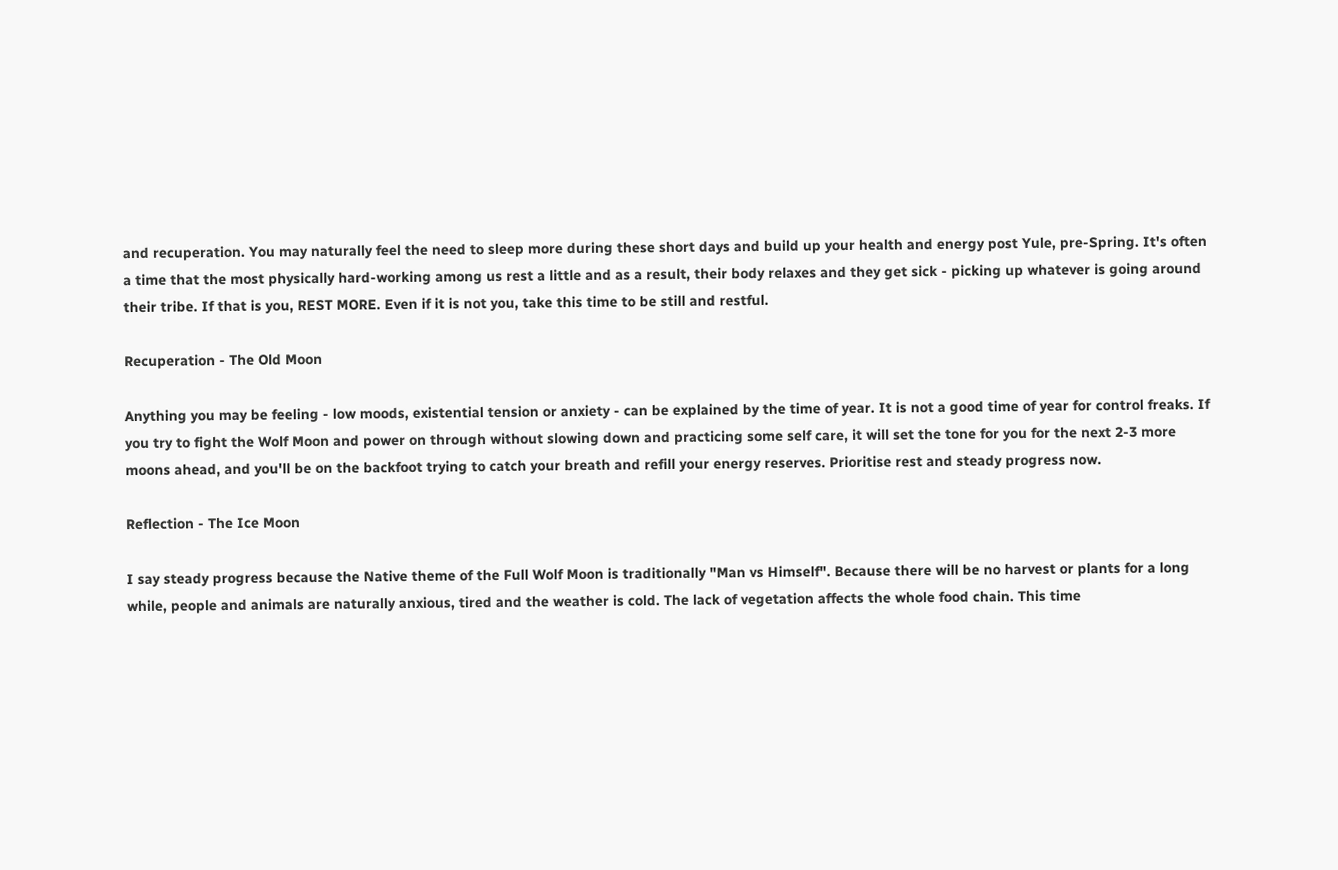and recuperation. You may naturally feel the need to sleep more during these short days and build up your health and energy post Yule, pre-Spring. It's often a time that the most physically hard-working among us rest a little and as a result, their body relaxes and they get sick - picking up whatever is going around their tribe. If that is you, REST MORE. Even if it is not you, take this time to be still and restful.

Recuperation - The Old Moon

Anything you may be feeling - low moods, existential tension or anxiety - can be explained by the time of year. It is not a good time of year for control freaks. If you try to fight the Wolf Moon and power on through without slowing down and practicing some self care, it will set the tone for you for the next 2-3 more moons ahead, and you'll be on the backfoot trying to catch your breath and refill your energy reserves. Prioritise rest and steady progress now.

Reflection - The Ice Moon

I say steady progress because the Native theme of the Full Wolf Moon is traditionally "Man vs Himself". Because there will be no harvest or plants for a long while, people and animals are naturally anxious, tired and the weather is cold. The lack of vegetation affects the whole food chain. This time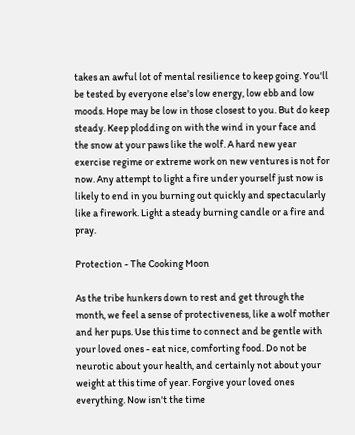takes an awful lot of mental resilience to keep going. You'll be tested by everyone else's low energy, low ebb and low moods. Hope may be low in those closest to you. But do keep steady. Keep plodding on with the wind in your face and the snow at your paws like the wolf. A hard new year exercise regime or extreme work on new ventures is not for now. Any attempt to light a fire under yourself just now is likely to end in you burning out quickly and spectacularly like a firework. Light a steady burning candle or a fire and pray.

Protection - The Cooking Moon

As the tribe hunkers down to rest and get through the month, we feel a sense of protectiveness, like a wolf mother and her pups. Use this time to connect and be gentle with your loved ones - eat nice, comforting food. Do not be neurotic about your health, and certainly not about your weight at this time of year. Forgive your loved ones everything. Now isn't the time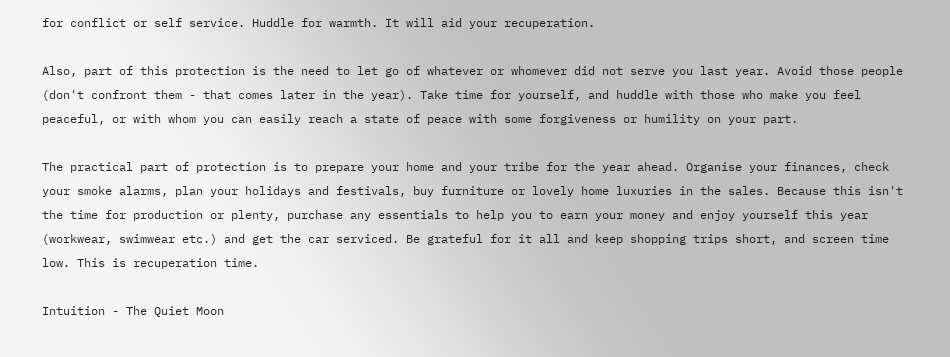for conflict or self service. Huddle for warmth. It will aid your recuperation.

Also, part of this protection is the need to let go of whatever or whomever did not serve you last year. Avoid those people (don't confront them - that comes later in the year). Take time for yourself, and huddle with those who make you feel peaceful, or with whom you can easily reach a state of peace with some forgiveness or humility on your part.

The practical part of protection is to prepare your home and your tribe for the year ahead. Organise your finances, check your smoke alarms, plan your holidays and festivals, buy furniture or lovely home luxuries in the sales. Because this isn't the time for production or plenty, purchase any essentials to help you to earn your money and enjoy yourself this year (workwear, swimwear etc.) and get the car serviced. Be grateful for it all and keep shopping trips short, and screen time low. This is recuperation time.

Intuition - The Quiet Moon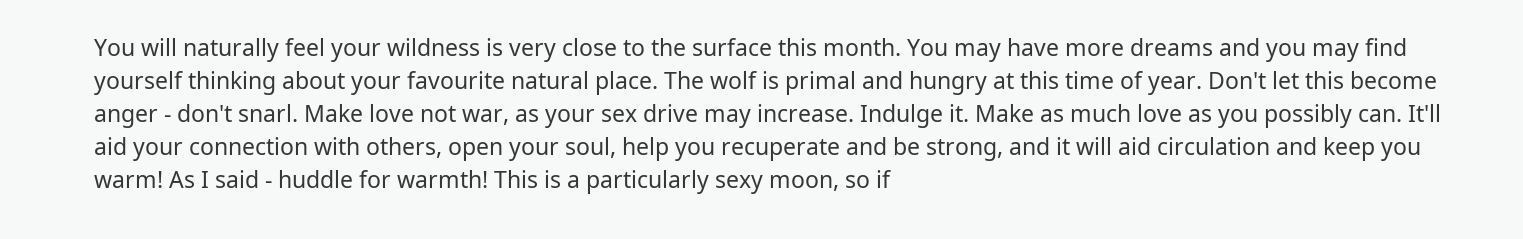You will naturally feel your wildness is very close to the surface this month. You may have more dreams and you may find yourself thinking about your favourite natural place. The wolf is primal and hungry at this time of year. Don't let this become anger - don't snarl. Make love not war, as your sex drive may increase. Indulge it. Make as much love as you possibly can. It'll aid your connection with others, open your soul, help you recuperate and be strong, and it will aid circulation and keep you warm! As I said - huddle for warmth! This is a particularly sexy moon, so if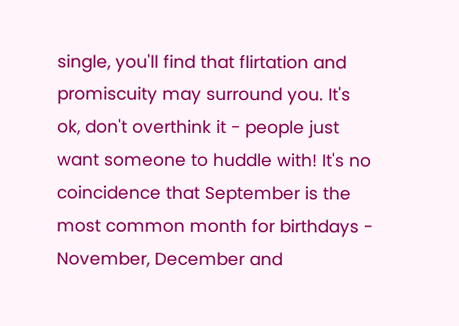single, you'll find that flirtation and promiscuity may surround you. It's ok, don't overthink it - people just want someone to huddle with! It's no coincidence that September is the most common month for birthdays - November, December and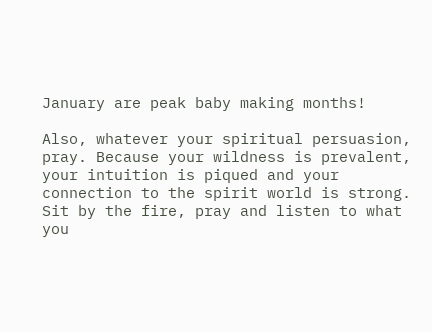January are peak baby making months!

Also, whatever your spiritual persuasion, pray. Because your wildness is prevalent, your intuition is piqued and your connection to the spirit world is strong. Sit by the fire, pray and listen to what you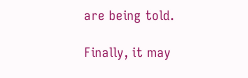are being told.

Finally, it may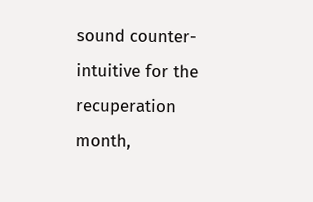sound counter-intuitive for the recuperation month,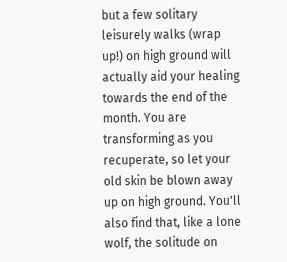but a few solitary leisurely walks (wrap up!) on high ground will actually aid your healing towards the end of the month. You are transforming as you recuperate, so let your old skin be blown away up on high ground. You'll also find that, like a lone wolf, the solitude on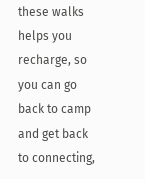these walks helps you recharge, so you can go back to camp and get back to connecting,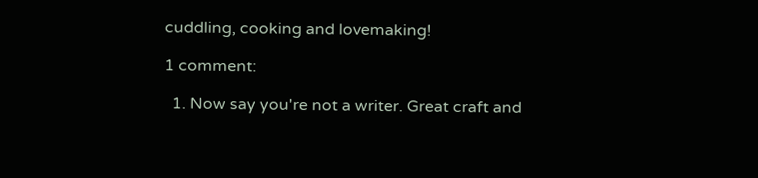cuddling, cooking and lovemaking!

1 comment:

  1. Now say you're not a writer. Great craft and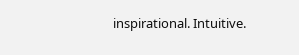inspirational. Intuitive.